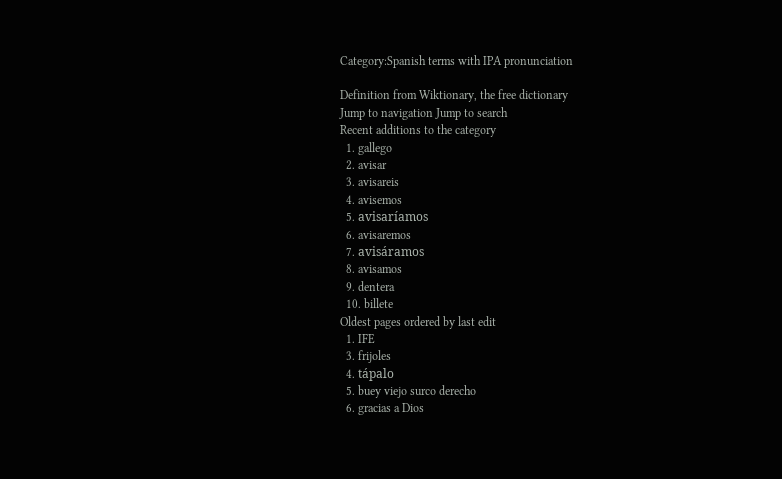Category:Spanish terms with IPA pronunciation

Definition from Wiktionary, the free dictionary
Jump to navigation Jump to search
Recent additions to the category
  1. gallego
  2. avisar
  3. avisareis
  4. avisemos
  5. avisaríamos
  6. avisaremos
  7. avisáramos
  8. avisamos
  9. dentera
  10. billete
Oldest pages ordered by last edit
  1. IFE
  3. frijoles
  4. tápalo
  5. buey viejo surco derecho
  6. gracias a Dios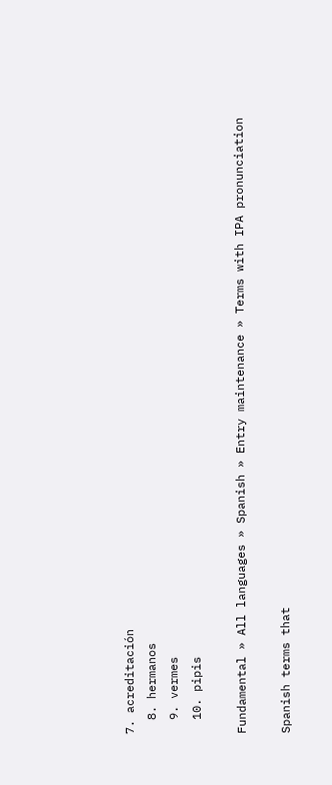7. acreditación
  8. hermanos
  9. vermes
  10. pipis

Fundamental » All languages » Spanish » Entry maintenance » Terms with IPA pronunciation

Spanish terms that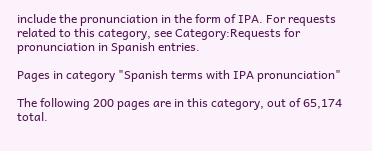include the pronunciation in the form of IPA. For requests related to this category, see Category:Requests for pronunciation in Spanish entries.

Pages in category "Spanish terms with IPA pronunciation"

The following 200 pages are in this category, out of 65,174 total.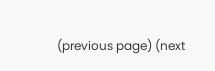(previous page) (next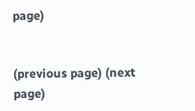page)


(previous page) (next page)